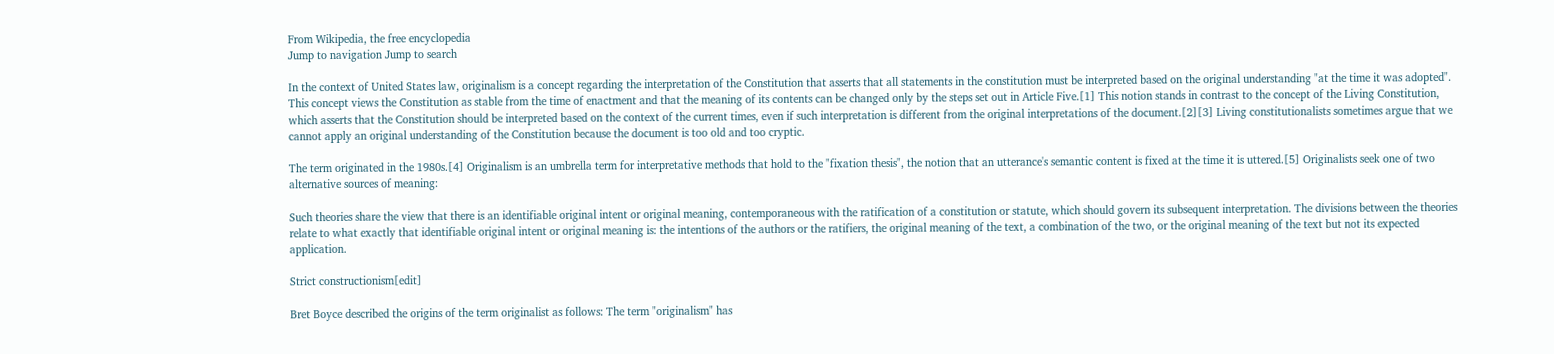From Wikipedia, the free encyclopedia
Jump to navigation Jump to search

In the context of United States law, originalism is a concept regarding the interpretation of the Constitution that asserts that all statements in the constitution must be interpreted based on the original understanding "at the time it was adopted". This concept views the Constitution as stable from the time of enactment and that the meaning of its contents can be changed only by the steps set out in Article Five.[1] This notion stands in contrast to the concept of the Living Constitution, which asserts that the Constitution should be interpreted based on the context of the current times, even if such interpretation is different from the original interpretations of the document.[2][3] Living constitutionalists sometimes argue that we cannot apply an original understanding of the Constitution because the document is too old and too cryptic.

The term originated in the 1980s.[4] Originalism is an umbrella term for interpretative methods that hold to the "fixation thesis", the notion that an utterance's semantic content is fixed at the time it is uttered.[5] Originalists seek one of two alternative sources of meaning:

Such theories share the view that there is an identifiable original intent or original meaning, contemporaneous with the ratification of a constitution or statute, which should govern its subsequent interpretation. The divisions between the theories relate to what exactly that identifiable original intent or original meaning is: the intentions of the authors or the ratifiers, the original meaning of the text, a combination of the two, or the original meaning of the text but not its expected application.

Strict constructionism[edit]

Bret Boyce described the origins of the term originalist as follows: The term "originalism" has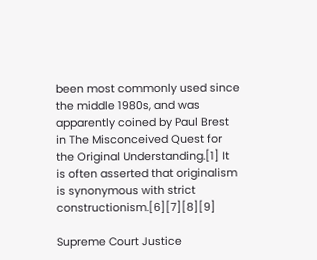been most commonly used since the middle 1980s, and was apparently coined by Paul Brest in The Misconceived Quest for the Original Understanding.[1] It is often asserted that originalism is synonymous with strict constructionism.[6][7][8][9]

Supreme Court Justice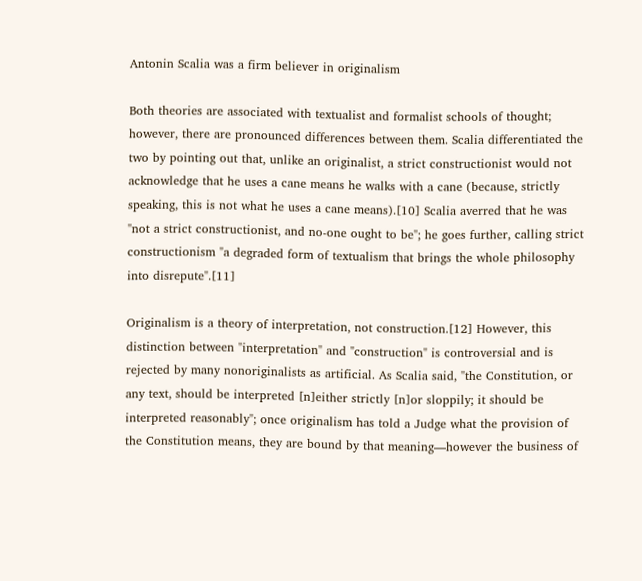Antonin Scalia was a firm believer in originalism

Both theories are associated with textualist and formalist schools of thought; however, there are pronounced differences between them. Scalia differentiated the two by pointing out that, unlike an originalist, a strict constructionist would not acknowledge that he uses a cane means he walks with a cane (because, strictly speaking, this is not what he uses a cane means).[10] Scalia averred that he was "not a strict constructionist, and no-one ought to be"; he goes further, calling strict constructionism "a degraded form of textualism that brings the whole philosophy into disrepute".[11]

Originalism is a theory of interpretation, not construction.[12] However, this distinction between "interpretation" and "construction" is controversial and is rejected by many nonoriginalists as artificial. As Scalia said, "the Constitution, or any text, should be interpreted [n]either strictly [n]or sloppily; it should be interpreted reasonably"; once originalism has told a Judge what the provision of the Constitution means, they are bound by that meaning—however the business of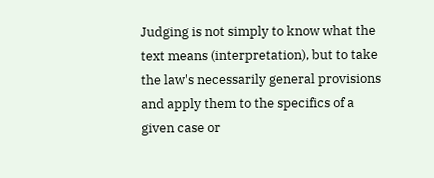Judging is not simply to know what the text means (interpretation), but to take the law's necessarily general provisions and apply them to the specifics of a given case or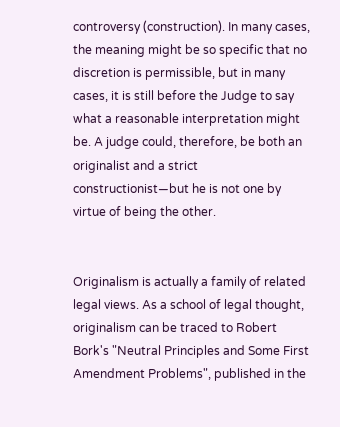controversy (construction). In many cases, the meaning might be so specific that no discretion is permissible, but in many cases, it is still before the Judge to say what a reasonable interpretation might be. A judge could, therefore, be both an originalist and a strict constructionist—but he is not one by virtue of being the other.


Originalism is actually a family of related legal views. As a school of legal thought, originalism can be traced to Robert Bork's "Neutral Principles and Some First Amendment Problems", published in the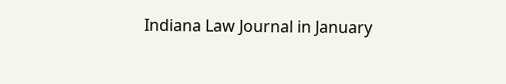Indiana Law Journal in January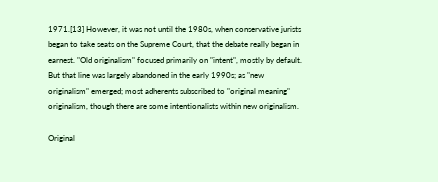1971.[13] However, it was not until the 1980s, when conservative jurists began to take seats on the Supreme Court, that the debate really began in earnest. "Old originalism" focused primarily on "intent", mostly by default. But that line was largely abandoned in the early 1990s; as "new originalism" emerged; most adherents subscribed to "original meaning" originalism, though there are some intentionalists within new originalism.

Original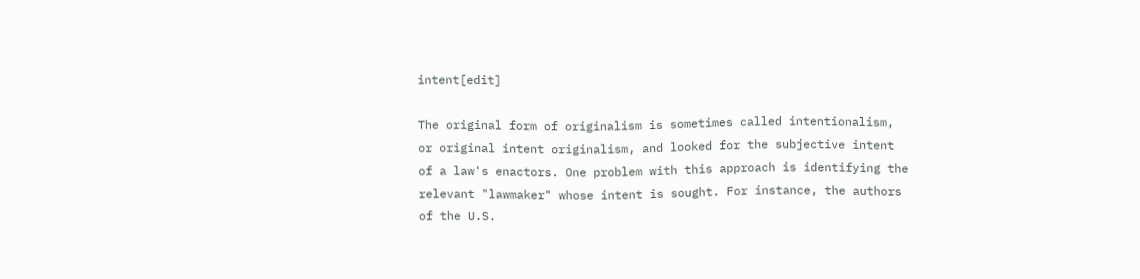intent[edit]

The original form of originalism is sometimes called intentionalism, or original intent originalism, and looked for the subjective intent of a law's enactors. One problem with this approach is identifying the relevant "lawmaker" whose intent is sought. For instance, the authors of the U.S.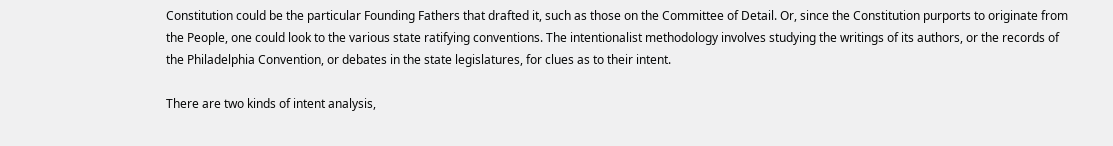Constitution could be the particular Founding Fathers that drafted it, such as those on the Committee of Detail. Or, since the Constitution purports to originate from the People, one could look to the various state ratifying conventions. The intentionalist methodology involves studying the writings of its authors, or the records of the Philadelphia Convention, or debates in the state legislatures, for clues as to their intent.

There are two kinds of intent analysis,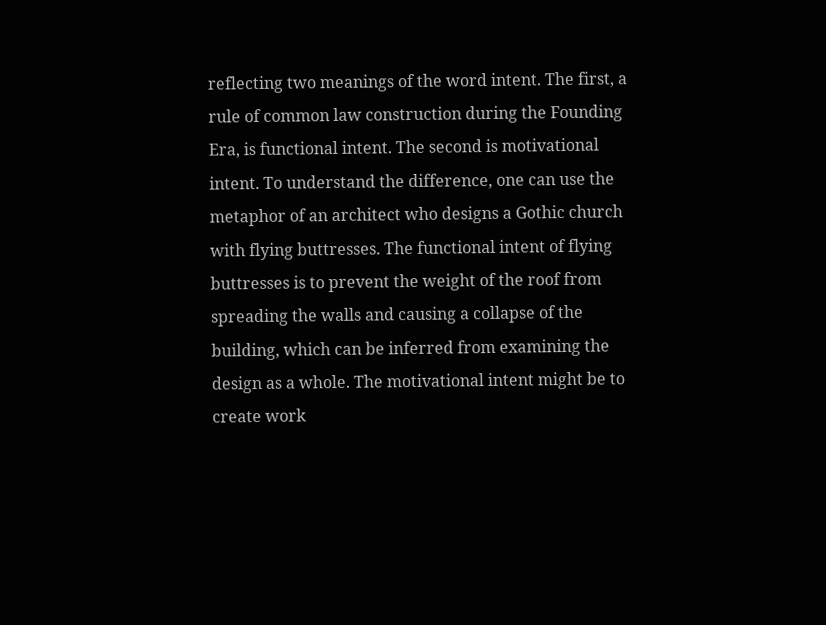reflecting two meanings of the word intent. The first, a rule of common law construction during the Founding Era, is functional intent. The second is motivational intent. To understand the difference, one can use the metaphor of an architect who designs a Gothic church with flying buttresses. The functional intent of flying buttresses is to prevent the weight of the roof from spreading the walls and causing a collapse of the building, which can be inferred from examining the design as a whole. The motivational intent might be to create work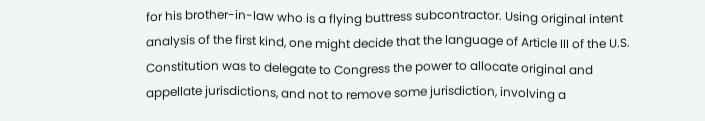for his brother-in-law who is a flying buttress subcontractor. Using original intent analysis of the first kind, one might decide that the language of Article III of the U.S. Constitution was to delegate to Congress the power to allocate original and appellate jurisdictions, and not to remove some jurisdiction, involving a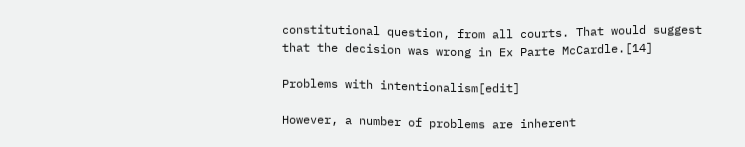constitutional question, from all courts. That would suggest that the decision was wrong in Ex Parte McCardle.[14]

Problems with intentionalism[edit]

However, a number of problems are inherent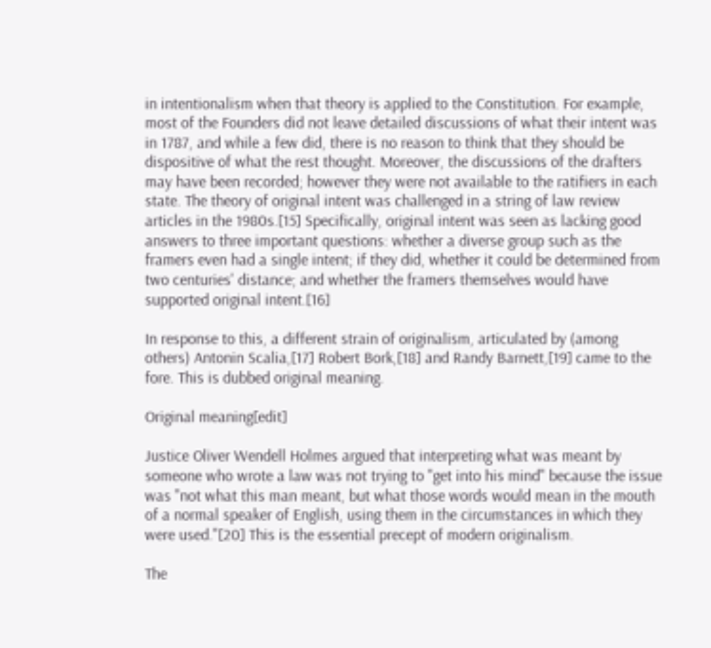in intentionalism when that theory is applied to the Constitution. For example, most of the Founders did not leave detailed discussions of what their intent was in 1787, and while a few did, there is no reason to think that they should be dispositive of what the rest thought. Moreover, the discussions of the drafters may have been recorded; however they were not available to the ratifiers in each state. The theory of original intent was challenged in a string of law review articles in the 1980s.[15] Specifically, original intent was seen as lacking good answers to three important questions: whether a diverse group such as the framers even had a single intent; if they did, whether it could be determined from two centuries' distance; and whether the framers themselves would have supported original intent.[16]

In response to this, a different strain of originalism, articulated by (among others) Antonin Scalia,[17] Robert Bork,[18] and Randy Barnett,[19] came to the fore. This is dubbed original meaning.

Original meaning[edit]

Justice Oliver Wendell Holmes argued that interpreting what was meant by someone who wrote a law was not trying to "get into his mind" because the issue was "not what this man meant, but what those words would mean in the mouth of a normal speaker of English, using them in the circumstances in which they were used."[20] This is the essential precept of modern originalism.

The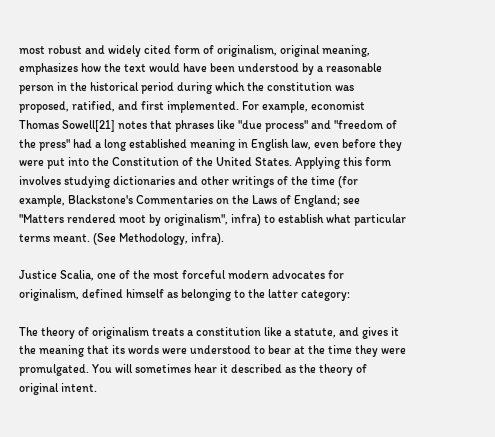most robust and widely cited form of originalism, original meaning, emphasizes how the text would have been understood by a reasonable person in the historical period during which the constitution was proposed, ratified, and first implemented. For example, economist Thomas Sowell[21] notes that phrases like "due process" and "freedom of the press" had a long established meaning in English law, even before they were put into the Constitution of the United States. Applying this form involves studying dictionaries and other writings of the time (for example, Blackstone's Commentaries on the Laws of England; see "Matters rendered moot by originalism", infra) to establish what particular terms meant. (See Methodology, infra).

Justice Scalia, one of the most forceful modern advocates for originalism, defined himself as belonging to the latter category:

The theory of originalism treats a constitution like a statute, and gives it the meaning that its words were understood to bear at the time they were promulgated. You will sometimes hear it described as the theory of original intent.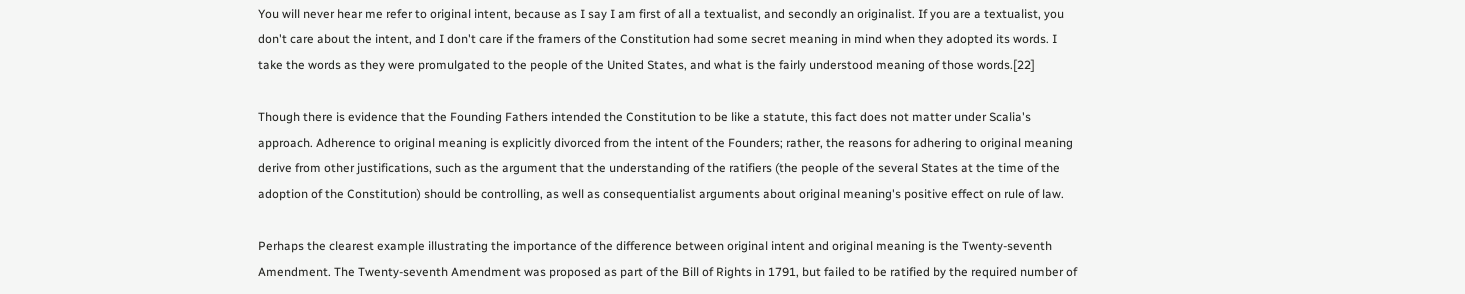You will never hear me refer to original intent, because as I say I am first of all a textualist, and secondly an originalist. If you are a textualist, you don't care about the intent, and I don't care if the framers of the Constitution had some secret meaning in mind when they adopted its words. I take the words as they were promulgated to the people of the United States, and what is the fairly understood meaning of those words.[22]

Though there is evidence that the Founding Fathers intended the Constitution to be like a statute, this fact does not matter under Scalia's approach. Adherence to original meaning is explicitly divorced from the intent of the Founders; rather, the reasons for adhering to original meaning derive from other justifications, such as the argument that the understanding of the ratifiers (the people of the several States at the time of the adoption of the Constitution) should be controlling, as well as consequentialist arguments about original meaning's positive effect on rule of law.

Perhaps the clearest example illustrating the importance of the difference between original intent and original meaning is the Twenty-seventh Amendment. The Twenty-seventh Amendment was proposed as part of the Bill of Rights in 1791, but failed to be ratified by the required number of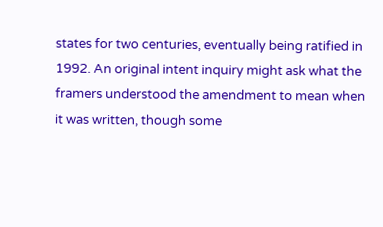states for two centuries, eventually being ratified in 1992. An original intent inquiry might ask what the framers understood the amendment to mean when it was written, though some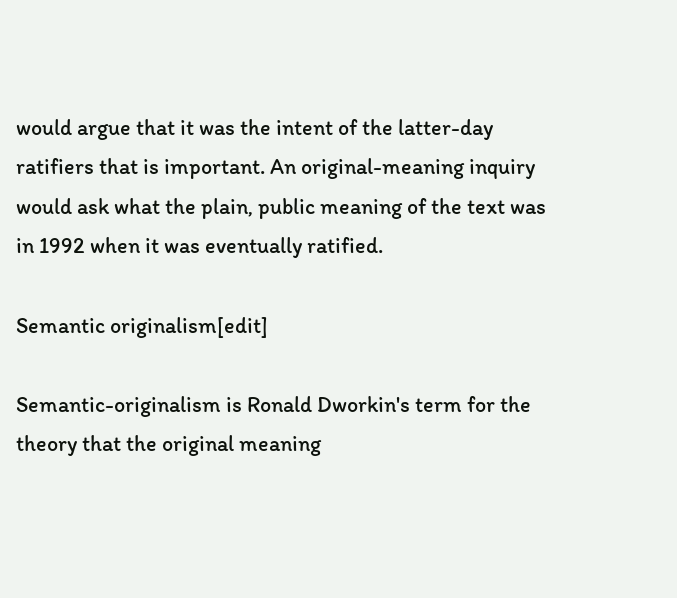would argue that it was the intent of the latter-day ratifiers that is important. An original-meaning inquiry would ask what the plain, public meaning of the text was in 1992 when it was eventually ratified.

Semantic originalism[edit]

Semantic-originalism is Ronald Dworkin's term for the theory that the original meaning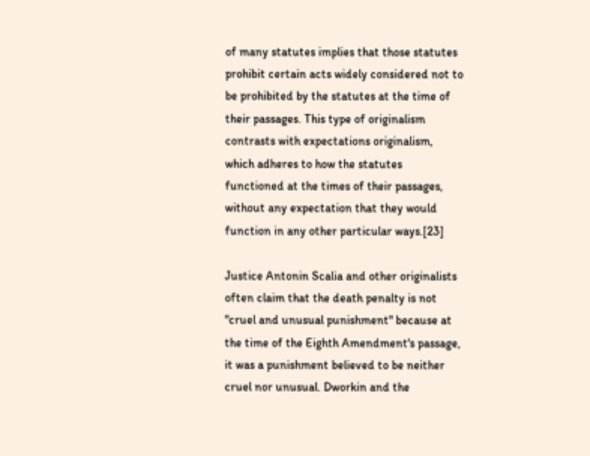of many statutes implies that those statutes prohibit certain acts widely considered not to be prohibited by the statutes at the time of their passages. This type of originalism contrasts with expectations originalism, which adheres to how the statutes functioned at the times of their passages, without any expectation that they would function in any other particular ways.[23]

Justice Antonin Scalia and other originalists often claim that the death penalty is not "cruel and unusual punishment" because at the time of the Eighth Amendment's passage, it was a punishment believed to be neither cruel nor unusual. Dworkin and the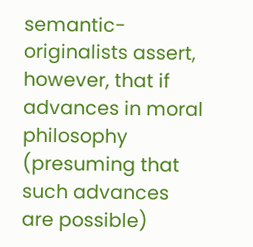semantic-originalists assert, however, that if advances in moral philosophy (presuming that such advances are possible)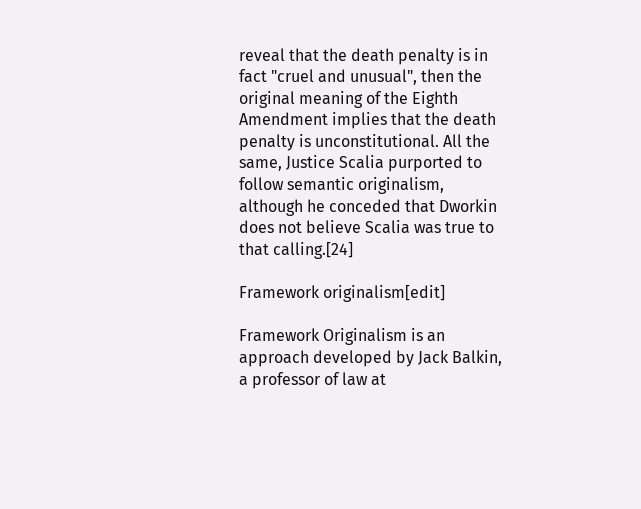reveal that the death penalty is in fact "cruel and unusual", then the original meaning of the Eighth Amendment implies that the death penalty is unconstitutional. All the same, Justice Scalia purported to follow semantic originalism, although he conceded that Dworkin does not believe Scalia was true to that calling.[24]

Framework originalism[edit]

Framework Originalism is an approach developed by Jack Balkin, a professor of law at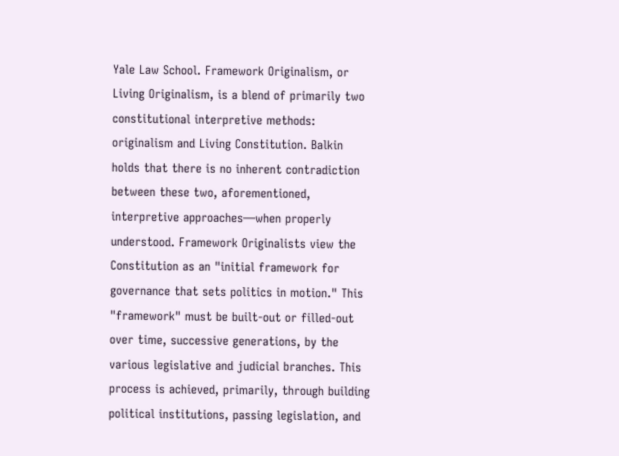Yale Law School. Framework Originalism, or Living Originalism, is a blend of primarily two constitutional interpretive methods: originalism and Living Constitution. Balkin holds that there is no inherent contradiction between these two, aforementioned, interpretive approaches—when properly understood. Framework Originalists view the Constitution as an "initial framework for governance that sets politics in motion." This "framework" must be built-out or filled-out over time, successive generations, by the various legislative and judicial branches. This process is achieved, primarily, through building political institutions, passing legislation, and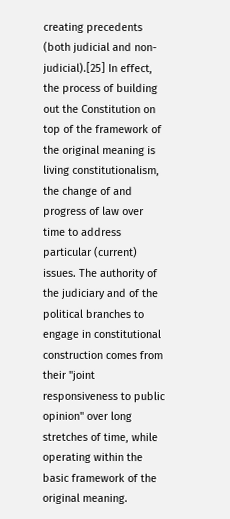creating precedents (both judicial and non-judicial).[25] In effect, the process of building out the Constitution on top of the framework of the original meaning is living constitutionalism, the change of and progress of law over time to address particular (current) issues. The authority of the judiciary and of the political branches to engage in constitutional construction comes from their "joint responsiveness to public opinion" over long stretches of time, while operating within the basic framework of the original meaning.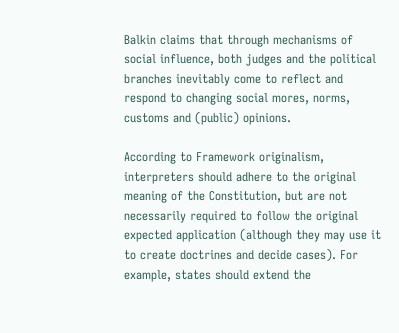Balkin claims that through mechanisms of social influence, both judges and the political branches inevitably come to reflect and respond to changing social mores, norms, customs and (public) opinions.

According to Framework originalism, interpreters should adhere to the original meaning of the Constitution, but are not necessarily required to follow the original expected application (although they may use it to create doctrines and decide cases). For example, states should extend the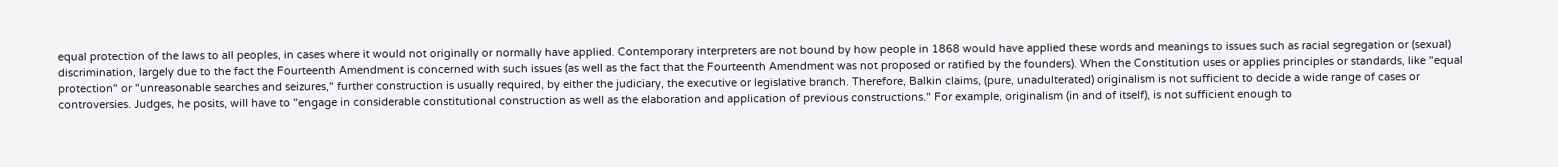equal protection of the laws to all peoples, in cases where it would not originally or normally have applied. Contemporary interpreters are not bound by how people in 1868 would have applied these words and meanings to issues such as racial segregation or (sexual) discrimination, largely due to the fact the Fourteenth Amendment is concerned with such issues (as well as the fact that the Fourteenth Amendment was not proposed or ratified by the founders). When the Constitution uses or applies principles or standards, like "equal protection" or "unreasonable searches and seizures," further construction is usually required, by either the judiciary, the executive or legislative branch. Therefore, Balkin claims, (pure, unadulterated) originalism is not sufficient to decide a wide range of cases or controversies. Judges, he posits, will have to "engage in considerable constitutional construction as well as the elaboration and application of previous constructions." For example, originalism (in and of itself), is not sufficient enough to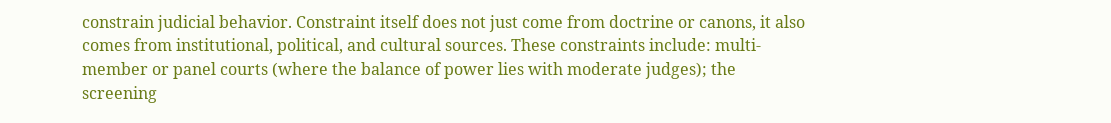constrain judicial behavior. Constraint itself does not just come from doctrine or canons, it also comes from institutional, political, and cultural sources. These constraints include: multi-member or panel courts (where the balance of power lies with moderate judges); the screening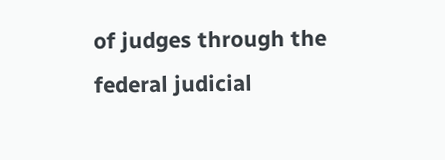of judges through the federal judicial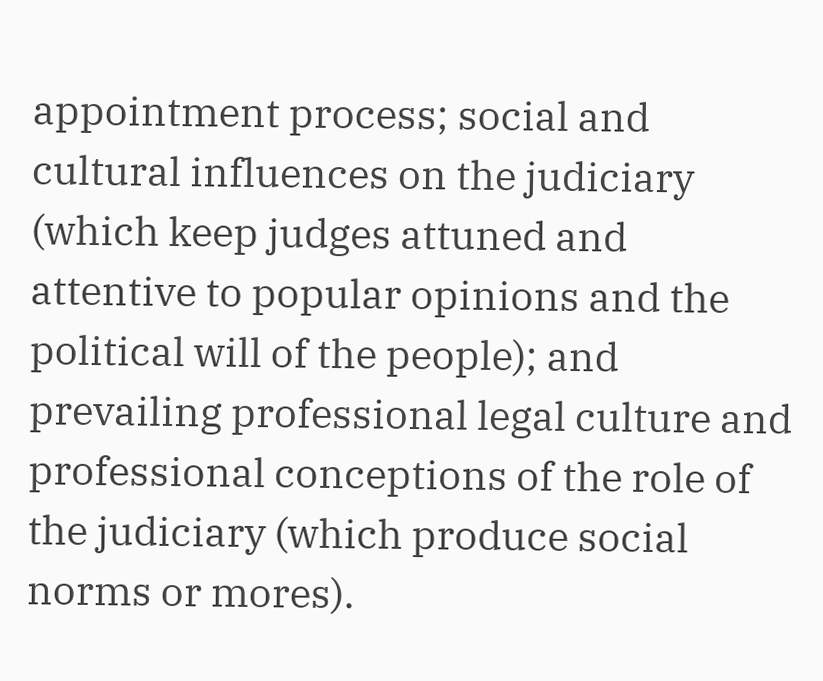appointment process; social and cultural influences on the judiciary (which keep judges attuned and attentive to popular opinions and the political will of the people); and prevailing professional legal culture and professional conceptions of the role of the judiciary (which produce social norms or mores).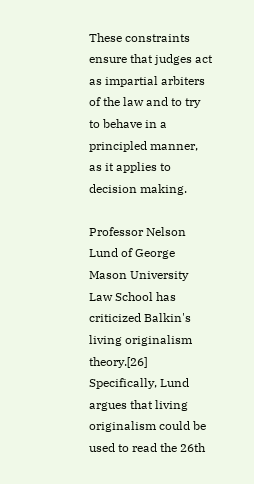These constraints ensure that judges act as impartial arbiters of the law and to try to behave in a principled manner, as it applies to decision making.

Professor Nelson Lund of George Mason University Law School has criticized Balkin's living originalism theory.[26] Specifically, Lund argues that living originalism could be used to read the 26th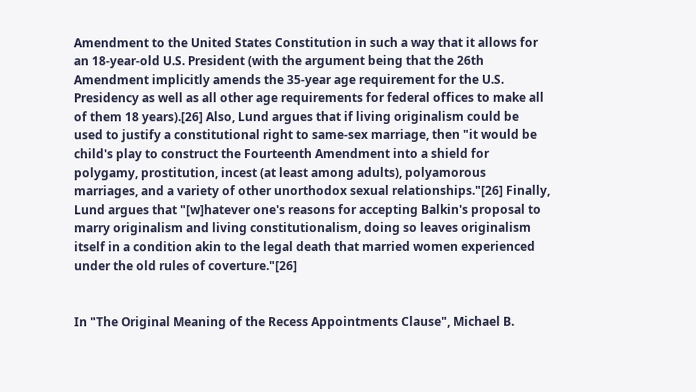Amendment to the United States Constitution in such a way that it allows for an 18-year-old U.S. President (with the argument being that the 26th Amendment implicitly amends the 35-year age requirement for the U.S. Presidency as well as all other age requirements for federal offices to make all of them 18 years).[26] Also, Lund argues that if living originalism could be used to justify a constitutional right to same-sex marriage, then "it would be child's play to construct the Fourteenth Amendment into a shield for polygamy, prostitution, incest (at least among adults), polyamorous marriages, and a variety of other unorthodox sexual relationships."[26] Finally, Lund argues that "[w]hatever one's reasons for accepting Balkin's proposal to marry originalism and living constitutionalism, doing so leaves originalism itself in a condition akin to the legal death that married women experienced under the old rules of coverture."[26]


In "The Original Meaning of the Recess Appointments Clause", Michael B.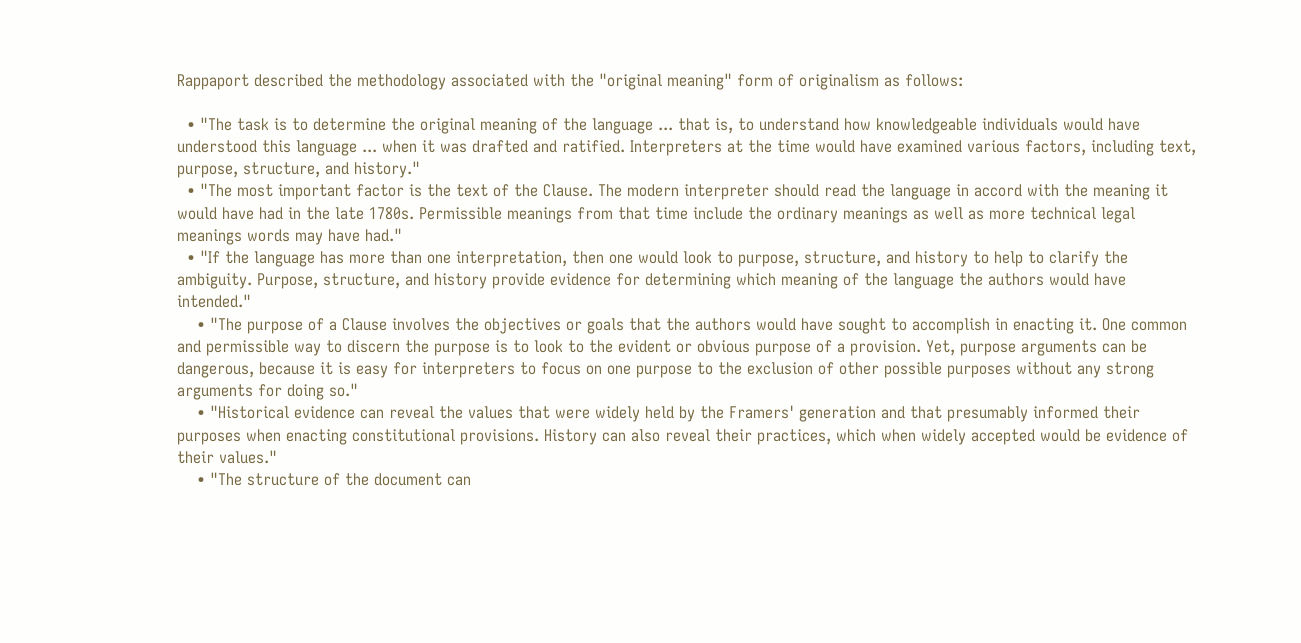Rappaport described the methodology associated with the "original meaning" form of originalism as follows:

  • "The task is to determine the original meaning of the language ... that is, to understand how knowledgeable individuals would have understood this language ... when it was drafted and ratified. Interpreters at the time would have examined various factors, including text, purpose, structure, and history."
  • "The most important factor is the text of the Clause. The modern interpreter should read the language in accord with the meaning it would have had in the late 1780s. Permissible meanings from that time include the ordinary meanings as well as more technical legal meanings words may have had."
  • "If the language has more than one interpretation, then one would look to purpose, structure, and history to help to clarify the ambiguity. Purpose, structure, and history provide evidence for determining which meaning of the language the authors would have intended."
    • "The purpose of a Clause involves the objectives or goals that the authors would have sought to accomplish in enacting it. One common and permissible way to discern the purpose is to look to the evident or obvious purpose of a provision. Yet, purpose arguments can be dangerous, because it is easy for interpreters to focus on one purpose to the exclusion of other possible purposes without any strong arguments for doing so."
    • "Historical evidence can reveal the values that were widely held by the Framers' generation and that presumably informed their purposes when enacting constitutional provisions. History can also reveal their practices, which when widely accepted would be evidence of their values."
    • "The structure of the document can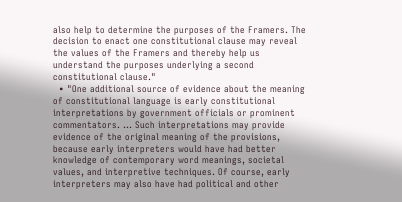also help to determine the purposes of the Framers. The decision to enact one constitutional clause may reveal the values of the Framers and thereby help us understand the purposes underlying a second constitutional clause."
  • "One additional source of evidence about the meaning of constitutional language is early constitutional interpretations by government officials or prominent commentators. ... Such interpretations may provide evidence of the original meaning of the provisions, because early interpreters would have had better knowledge of contemporary word meanings, societal values, and interpretive techniques. Of course, early interpreters may also have had political and other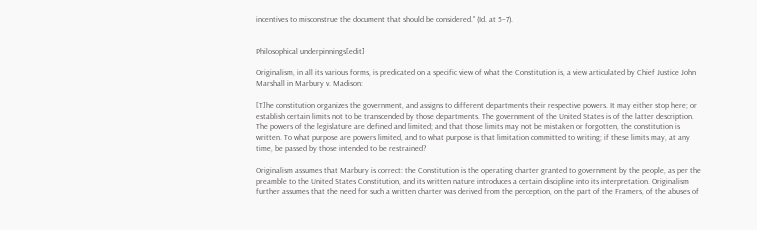incentives to misconstrue the document that should be considered." (Id. at 5–7).


Philosophical underpinnings[edit]

Originalism, in all its various forms, is predicated on a specific view of what the Constitution is, a view articulated by Chief Justice John Marshall in Marbury v. Madison:

[T]he constitution organizes the government, and assigns to different departments their respective powers. It may either stop here; or establish certain limits not to be transcended by those departments. The government of the United States is of the latter description. The powers of the legislature are defined and limited; and that those limits may not be mistaken or forgotten, the constitution is written. To what purpose are powers limited, and to what purpose is that limitation committed to writing; if these limits may, at any time, be passed by those intended to be restrained?

Originalism assumes that Marbury is correct: the Constitution is the operating charter granted to government by the people, as per the preamble to the United States Constitution, and its written nature introduces a certain discipline into its interpretation. Originalism further assumes that the need for such a written charter was derived from the perception, on the part of the Framers, of the abuses of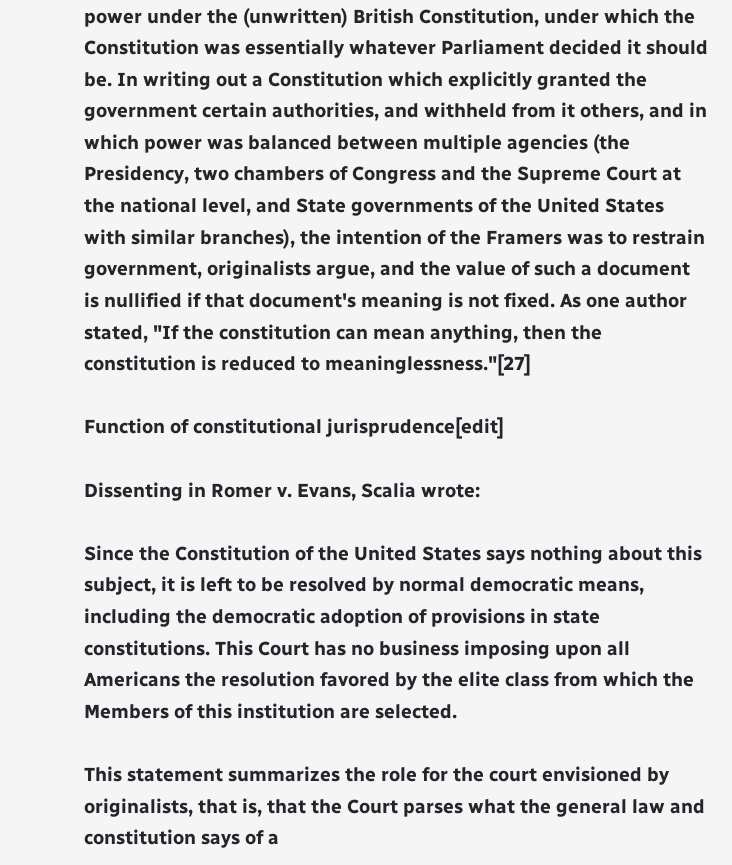power under the (unwritten) British Constitution, under which the Constitution was essentially whatever Parliament decided it should be. In writing out a Constitution which explicitly granted the government certain authorities, and withheld from it others, and in which power was balanced between multiple agencies (the Presidency, two chambers of Congress and the Supreme Court at the national level, and State governments of the United States with similar branches), the intention of the Framers was to restrain government, originalists argue, and the value of such a document is nullified if that document's meaning is not fixed. As one author stated, "If the constitution can mean anything, then the constitution is reduced to meaninglessness."[27]

Function of constitutional jurisprudence[edit]

Dissenting in Romer v. Evans, Scalia wrote:

Since the Constitution of the United States says nothing about this subject, it is left to be resolved by normal democratic means, including the democratic adoption of provisions in state constitutions. This Court has no business imposing upon all Americans the resolution favored by the elite class from which the Members of this institution are selected.

This statement summarizes the role for the court envisioned by originalists, that is, that the Court parses what the general law and constitution says of a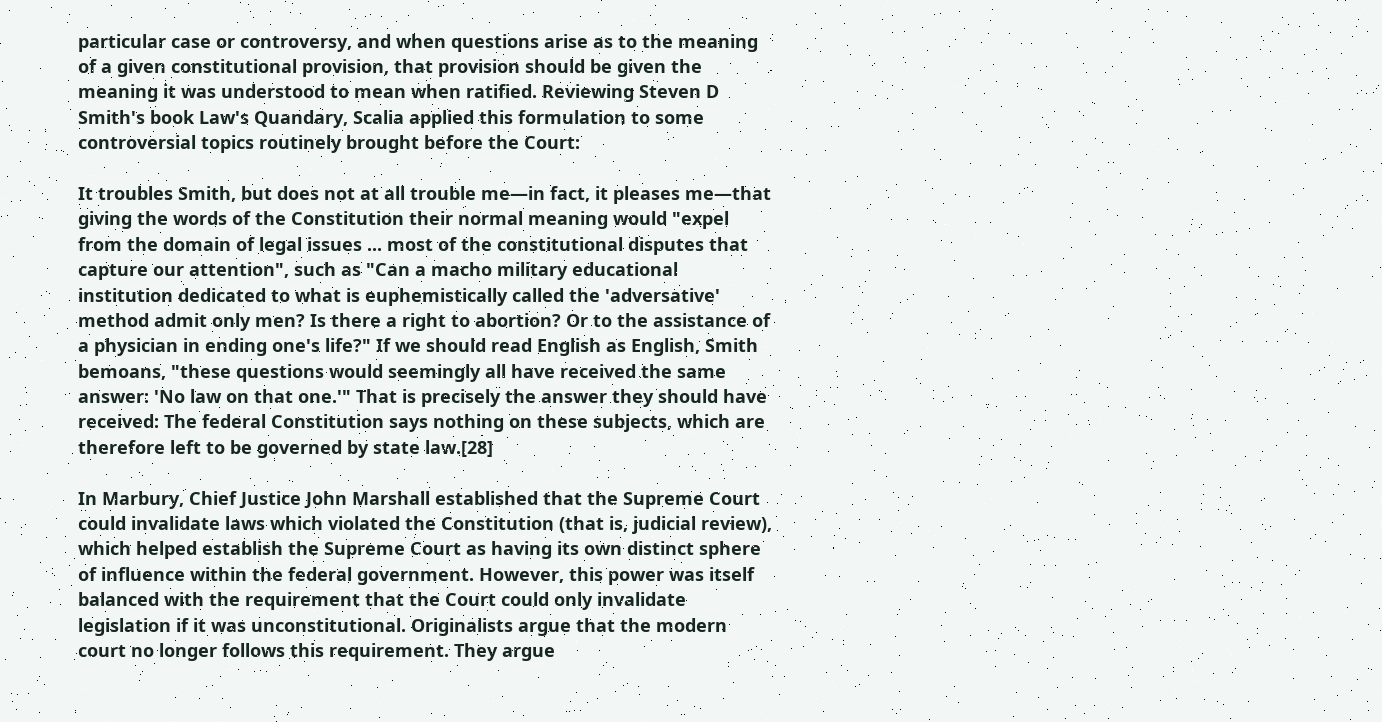particular case or controversy, and when questions arise as to the meaning of a given constitutional provision, that provision should be given the meaning it was understood to mean when ratified. Reviewing Steven D Smith's book Law's Quandary, Scalia applied this formulation to some controversial topics routinely brought before the Court:

It troubles Smith, but does not at all trouble me—in fact, it pleases me—that giving the words of the Constitution their normal meaning would "expel from the domain of legal issues ... most of the constitutional disputes that capture our attention", such as "Can a macho military educational institution dedicated to what is euphemistically called the 'adversative' method admit only men? Is there a right to abortion? Or to the assistance of a physician in ending one's life?" If we should read English as English, Smith bemoans, "these questions would seemingly all have received the same answer: 'No law on that one.'" That is precisely the answer they should have received: The federal Constitution says nothing on these subjects, which are therefore left to be governed by state law.[28]

In Marbury, Chief Justice John Marshall established that the Supreme Court could invalidate laws which violated the Constitution (that is, judicial review), which helped establish the Supreme Court as having its own distinct sphere of influence within the federal government. However, this power was itself balanced with the requirement that the Court could only invalidate legislation if it was unconstitutional. Originalists argue that the modern court no longer follows this requirement. They argue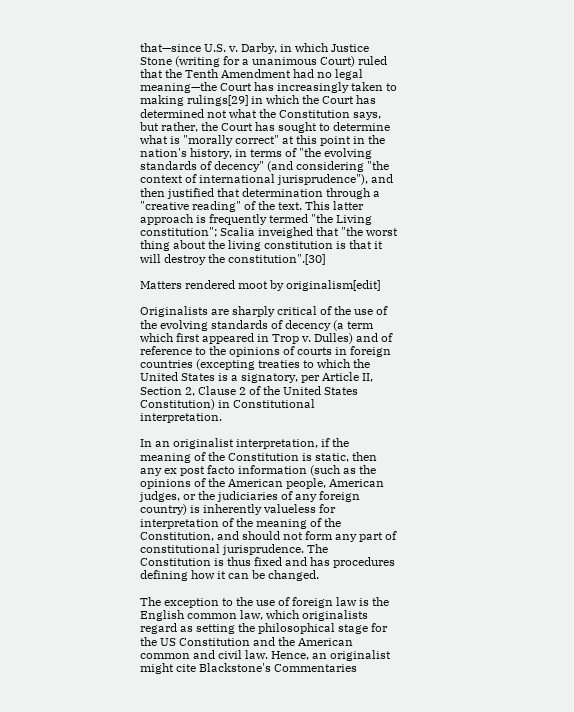that—since U.S. v. Darby, in which Justice Stone (writing for a unanimous Court) ruled that the Tenth Amendment had no legal meaning—the Court has increasingly taken to making rulings[29] in which the Court has determined not what the Constitution says, but rather, the Court has sought to determine what is "morally correct" at this point in the nation's history, in terms of "the evolving standards of decency" (and considering "the context of international jurisprudence"), and then justified that determination through a "creative reading" of the text. This latter approach is frequently termed "the Living constitution"; Scalia inveighed that "the worst thing about the living constitution is that it will destroy the constitution".[30]

Matters rendered moot by originalism[edit]

Originalists are sharply critical of the use of the evolving standards of decency (a term which first appeared in Trop v. Dulles) and of reference to the opinions of courts in foreign countries (excepting treaties to which the United States is a signatory, per Article II, Section 2, Clause 2 of the United States Constitution) in Constitutional interpretation.

In an originalist interpretation, if the meaning of the Constitution is static, then any ex post facto information (such as the opinions of the American people, American judges, or the judiciaries of any foreign country) is inherently valueless for interpretation of the meaning of the Constitution, and should not form any part of constitutional jurisprudence. The Constitution is thus fixed and has procedures defining how it can be changed.

The exception to the use of foreign law is the English common law, which originalists regard as setting the philosophical stage for the US Constitution and the American common and civil law. Hence, an originalist might cite Blackstone's Commentaries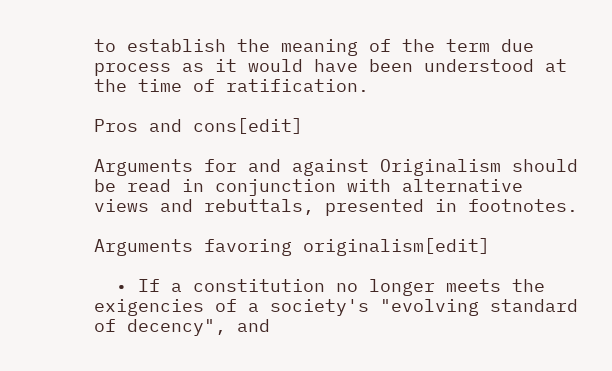to establish the meaning of the term due process as it would have been understood at the time of ratification.

Pros and cons[edit]

Arguments for and against Originalism should be read in conjunction with alternative views and rebuttals, presented in footnotes.

Arguments favoring originalism[edit]

  • If a constitution no longer meets the exigencies of a society's "evolving standard of decency", and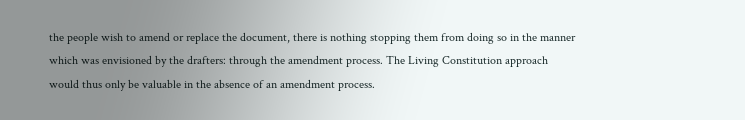the people wish to amend or replace the document, there is nothing stopping them from doing so in the manner which was envisioned by the drafters: through the amendment process. The Living Constitution approach would thus only be valuable in the absence of an amendment process.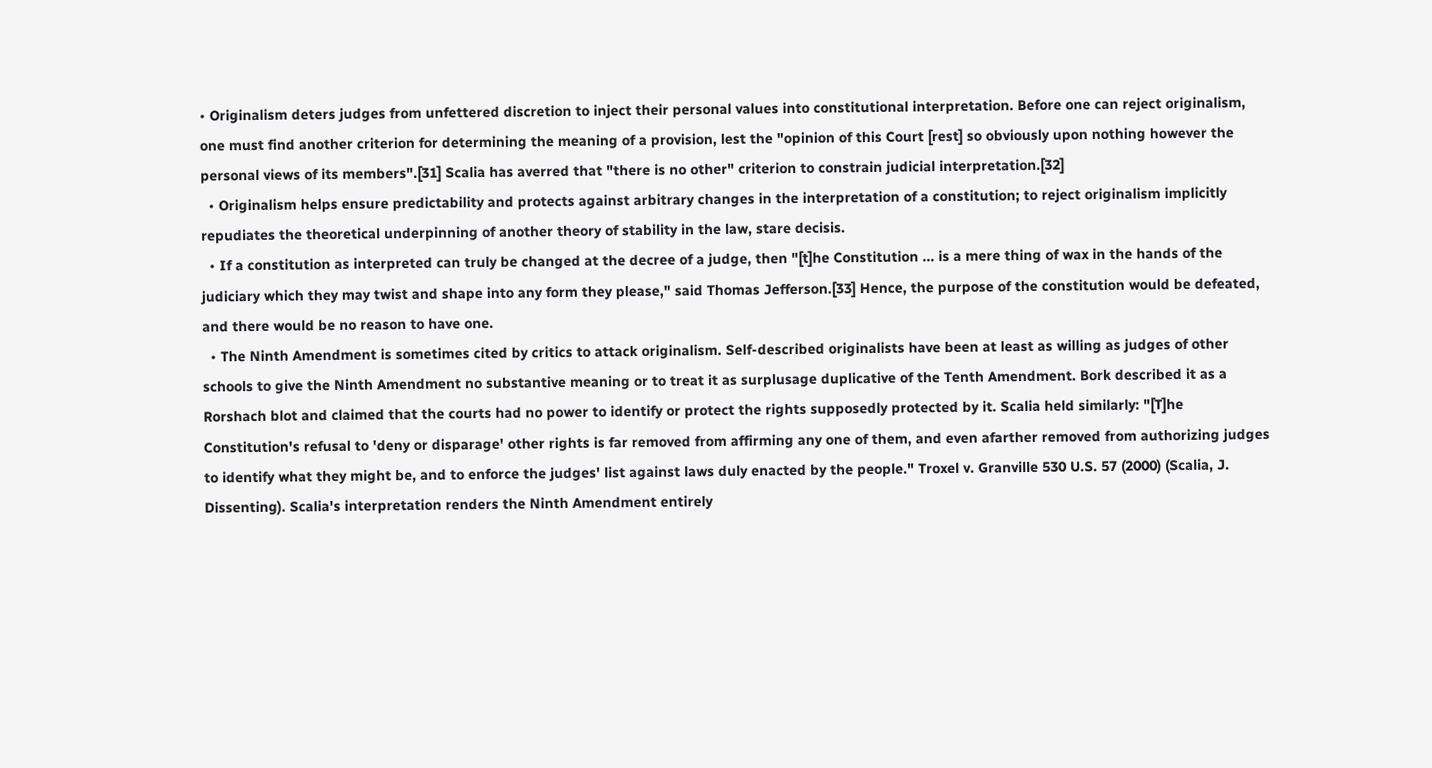• Originalism deters judges from unfettered discretion to inject their personal values into constitutional interpretation. Before one can reject originalism, one must find another criterion for determining the meaning of a provision, lest the "opinion of this Court [rest] so obviously upon nothing however the personal views of its members".[31] Scalia has averred that "there is no other" criterion to constrain judicial interpretation.[32]
  • Originalism helps ensure predictability and protects against arbitrary changes in the interpretation of a constitution; to reject originalism implicitly repudiates the theoretical underpinning of another theory of stability in the law, stare decisis.
  • If a constitution as interpreted can truly be changed at the decree of a judge, then "[t]he Constitution ... is a mere thing of wax in the hands of the judiciary which they may twist and shape into any form they please," said Thomas Jefferson.[33] Hence, the purpose of the constitution would be defeated, and there would be no reason to have one.
  • The Ninth Amendment is sometimes cited by critics to attack originalism. Self-described originalists have been at least as willing as judges of other schools to give the Ninth Amendment no substantive meaning or to treat it as surplusage duplicative of the Tenth Amendment. Bork described it as a Rorshach blot and claimed that the courts had no power to identify or protect the rights supposedly protected by it. Scalia held similarly: "[T]he Constitution's refusal to 'deny or disparage' other rights is far removed from affirming any one of them, and even afarther removed from authorizing judges to identify what they might be, and to enforce the judges' list against laws duly enacted by the people." Troxel v. Granville 530 U.S. 57 (2000) (Scalia, J. Dissenting). Scalia's interpretation renders the Ninth Amendment entirely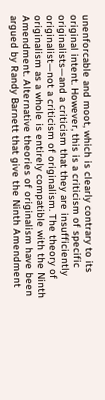unenforcable and moot, which is clearly contrary to its original intent. However, this is a criticism of specific originalists—and a criticism that they are insufficiently originalist—not a criticism of originalism. The theory of originalism as a whole is entirely compatible with the Ninth Amendment. Alternative theories of originalism have been argued by Randy Barnett that give the Ninth Amendment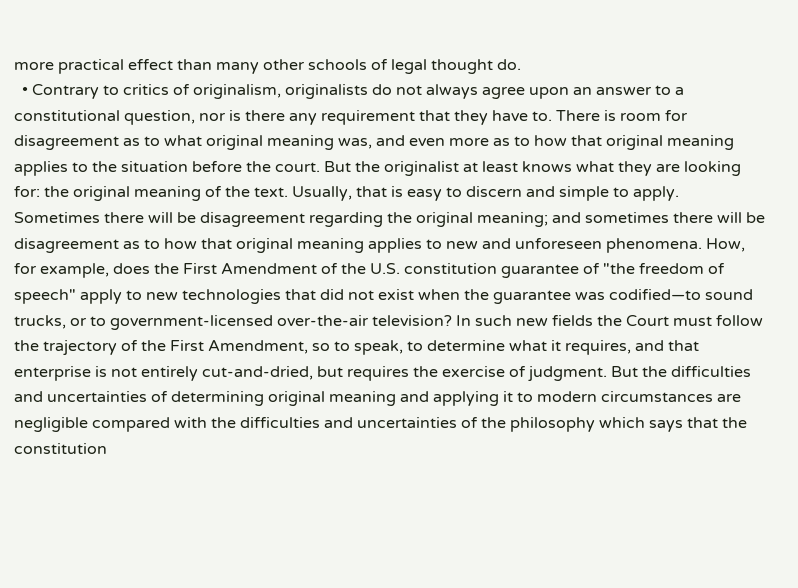more practical effect than many other schools of legal thought do.
  • Contrary to critics of originalism, originalists do not always agree upon an answer to a constitutional question, nor is there any requirement that they have to. There is room for disagreement as to what original meaning was, and even more as to how that original meaning applies to the situation before the court. But the originalist at least knows what they are looking for: the original meaning of the text. Usually, that is easy to discern and simple to apply. Sometimes there will be disagreement regarding the original meaning; and sometimes there will be disagreement as to how that original meaning applies to new and unforeseen phenomena. How, for example, does the First Amendment of the U.S. constitution guarantee of "the freedom of speech" apply to new technologies that did not exist when the guarantee was codified—to sound trucks, or to government-licensed over-the-air television? In such new fields the Court must follow the trajectory of the First Amendment, so to speak, to determine what it requires, and that enterprise is not entirely cut-and-dried, but requires the exercise of judgment. But the difficulties and uncertainties of determining original meaning and applying it to modern circumstances are negligible compared with the difficulties and uncertainties of the philosophy which says that the constitution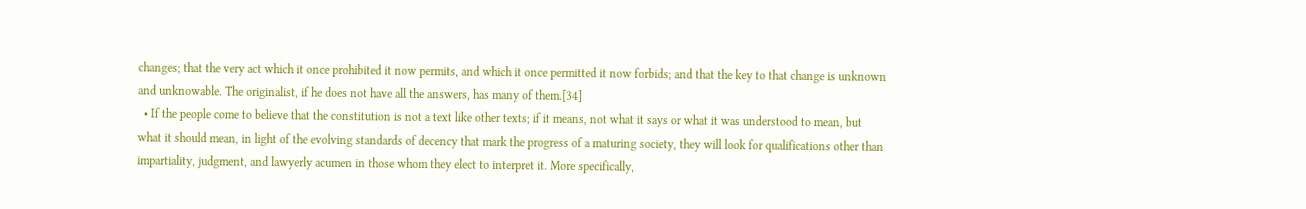changes; that the very act which it once prohibited it now permits, and which it once permitted it now forbids; and that the key to that change is unknown and unknowable. The originalist, if he does not have all the answers, has many of them.[34]
  • If the people come to believe that the constitution is not a text like other texts; if it means, not what it says or what it was understood to mean, but what it should mean, in light of the evolving standards of decency that mark the progress of a maturing society, they will look for qualifications other than impartiality, judgment, and lawyerly acumen in those whom they elect to interpret it. More specifically,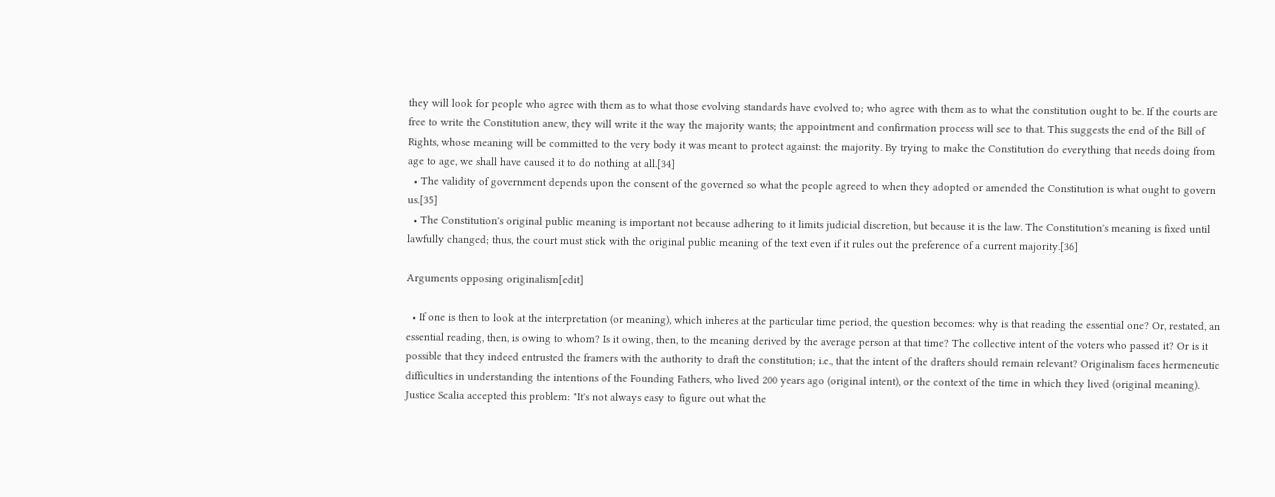they will look for people who agree with them as to what those evolving standards have evolved to; who agree with them as to what the constitution ought to be. If the courts are free to write the Constitution anew, they will write it the way the majority wants; the appointment and confirmation process will see to that. This suggests the end of the Bill of Rights, whose meaning will be committed to the very body it was meant to protect against: the majority. By trying to make the Constitution do everything that needs doing from age to age, we shall have caused it to do nothing at all.[34]
  • The validity of government depends upon the consent of the governed so what the people agreed to when they adopted or amended the Constitution is what ought to govern us.[35]
  • The Constitution's original public meaning is important not because adhering to it limits judicial discretion, but because it is the law. The Constitution's meaning is fixed until lawfully changed; thus, the court must stick with the original public meaning of the text even if it rules out the preference of a current majority.[36]

Arguments opposing originalism[edit]

  • If one is then to look at the interpretation (or meaning), which inheres at the particular time period, the question becomes: why is that reading the essential one? Or, restated, an essential reading, then, is owing to whom? Is it owing, then, to the meaning derived by the average person at that time? The collective intent of the voters who passed it? Or is it possible that they indeed entrusted the framers with the authority to draft the constitution; i.e., that the intent of the drafters should remain relevant? Originalism faces hermeneutic difficulties in understanding the intentions of the Founding Fathers, who lived 200 years ago (original intent), or the context of the time in which they lived (original meaning). Justice Scalia accepted this problem: "It's not always easy to figure out what the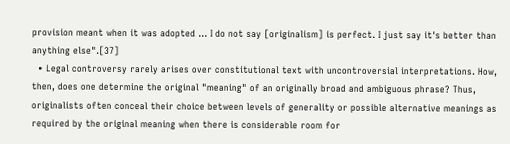provision meant when it was adopted ... I do not say [originalism] is perfect. I just say it's better than anything else".[37]
  • Legal controversy rarely arises over constitutional text with uncontroversial interpretations. How, then, does one determine the original "meaning" of an originally broad and ambiguous phrase? Thus, originalists often conceal their choice between levels of generality or possible alternative meanings as required by the original meaning when there is considerable room for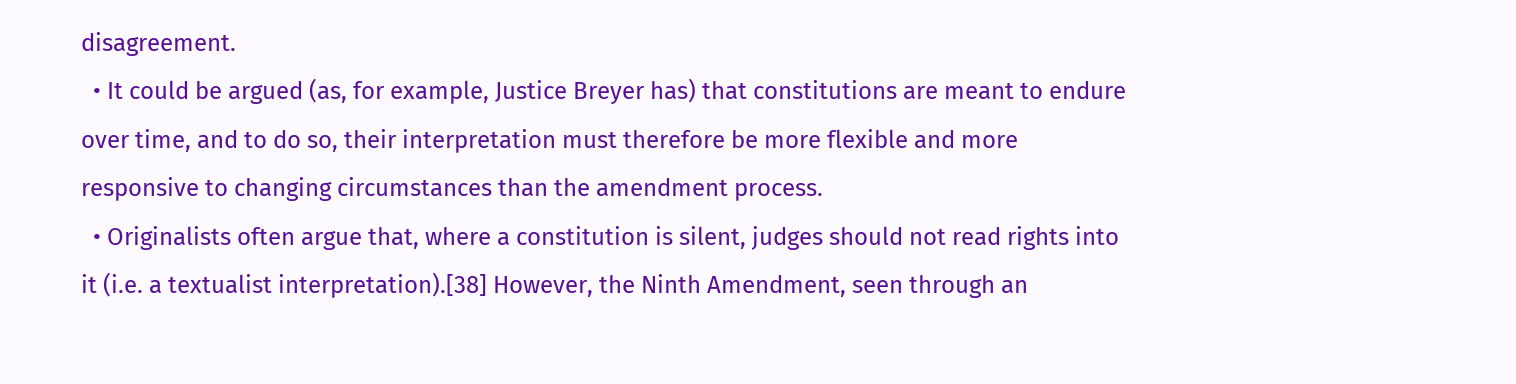disagreement.
  • It could be argued (as, for example, Justice Breyer has) that constitutions are meant to endure over time, and to do so, their interpretation must therefore be more flexible and more responsive to changing circumstances than the amendment process.
  • Originalists often argue that, where a constitution is silent, judges should not read rights into it (i.e. a textualist interpretation).[38] However, the Ninth Amendment, seen through an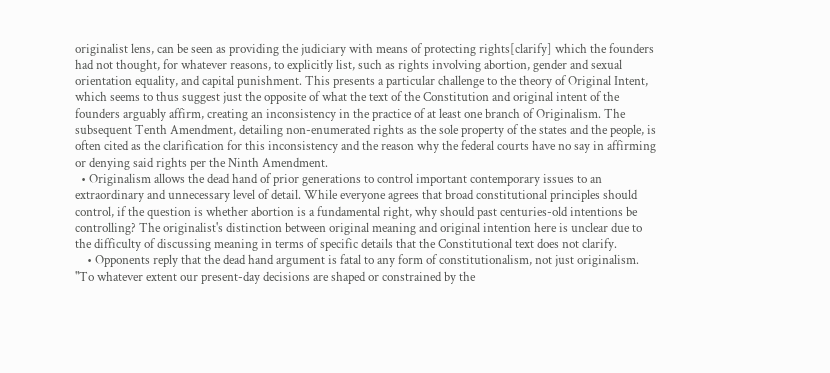originalist lens, can be seen as providing the judiciary with means of protecting rights[clarify] which the founders had not thought, for whatever reasons, to explicitly list, such as rights involving abortion, gender and sexual orientation equality, and capital punishment. This presents a particular challenge to the theory of Original Intent, which seems to thus suggest just the opposite of what the text of the Constitution and original intent of the founders arguably affirm, creating an inconsistency in the practice of at least one branch of Originalism. The subsequent Tenth Amendment, detailing non-enumerated rights as the sole property of the states and the people, is often cited as the clarification for this inconsistency and the reason why the federal courts have no say in affirming or denying said rights per the Ninth Amendment.
  • Originalism allows the dead hand of prior generations to control important contemporary issues to an extraordinary and unnecessary level of detail. While everyone agrees that broad constitutional principles should control, if the question is whether abortion is a fundamental right, why should past centuries-old intentions be controlling? The originalist's distinction between original meaning and original intention here is unclear due to the difficulty of discussing meaning in terms of specific details that the Constitutional text does not clarify.
    • Opponents reply that the dead hand argument is fatal to any form of constitutionalism, not just originalism. "To whatever extent our present-day decisions are shaped or constrained by the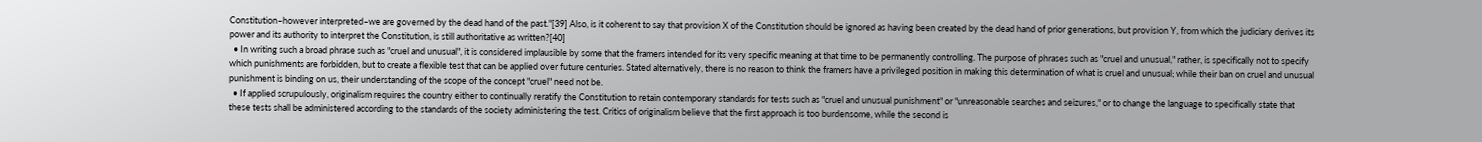Constitution–however interpreted–we are governed by the dead hand of the past."[39] Also, is it coherent to say that provision X of the Constitution should be ignored as having been created by the dead hand of prior generations, but provision Y, from which the judiciary derives its power and its authority to interpret the Constitution, is still authoritative as written?[40]
  • In writing such a broad phrase such as "cruel and unusual", it is considered implausible by some that the framers intended for its very specific meaning at that time to be permanently controlling. The purpose of phrases such as "cruel and unusual," rather, is specifically not to specify which punishments are forbidden, but to create a flexible test that can be applied over future centuries. Stated alternatively, there is no reason to think the framers have a privileged position in making this determination of what is cruel and unusual; while their ban on cruel and unusual punishment is binding on us, their understanding of the scope of the concept "cruel" need not be.
  • If applied scrupulously, originalism requires the country either to continually reratify the Constitution to retain contemporary standards for tests such as "cruel and unusual punishment" or "unreasonable searches and seizures," or to change the language to specifically state that these tests shall be administered according to the standards of the society administering the test. Critics of originalism believe that the first approach is too burdensome, while the second is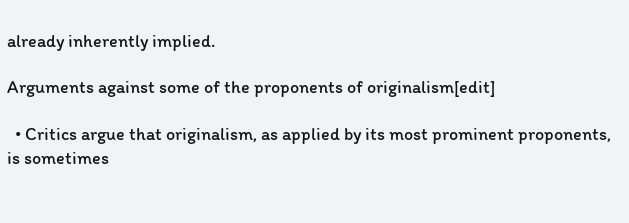already inherently implied.

Arguments against some of the proponents of originalism[edit]

  • Critics argue that originalism, as applied by its most prominent proponents, is sometimes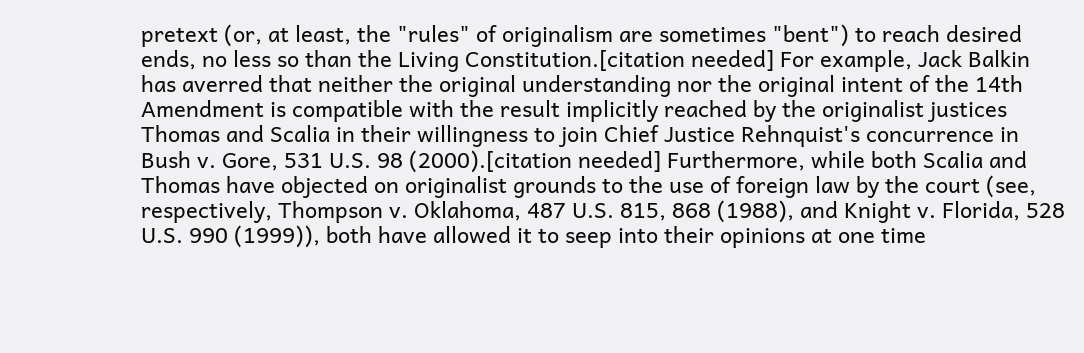pretext (or, at least, the "rules" of originalism are sometimes "bent") to reach desired ends, no less so than the Living Constitution.[citation needed] For example, Jack Balkin has averred that neither the original understanding nor the original intent of the 14th Amendment is compatible with the result implicitly reached by the originalist justices Thomas and Scalia in their willingness to join Chief Justice Rehnquist's concurrence in Bush v. Gore, 531 U.S. 98 (2000).[citation needed] Furthermore, while both Scalia and Thomas have objected on originalist grounds to the use of foreign law by the court (see, respectively, Thompson v. Oklahoma, 487 U.S. 815, 868 (1988), and Knight v. Florida, 528 U.S. 990 (1999)), both have allowed it to seep into their opinions at one time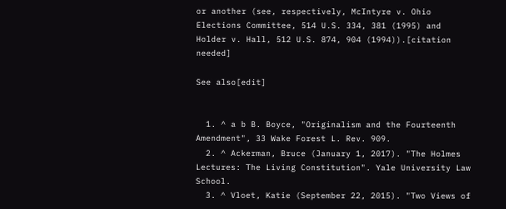or another (see, respectively, McIntyre v. Ohio Elections Committee, 514 U.S. 334, 381 (1995) and Holder v. Hall, 512 U.S. 874, 904 (1994)).[citation needed]

See also[edit]


  1. ^ a b B. Boyce, "Originalism and the Fourteenth Amendment", 33 Wake Forest L. Rev. 909.
  2. ^ Ackerman, Bruce (January 1, 2017). "The Holmes Lectures: The Living Constitution". Yale University Law School.
  3. ^ Vloet, Katie (September 22, 2015). "Two Views of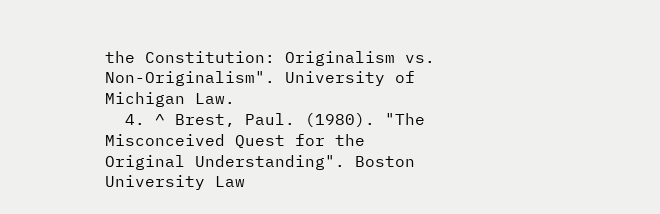the Constitution: Originalism vs. Non-Originalism". University of Michigan Law.
  4. ^ Brest, Paul. (1980). "The Misconceived Quest for the Original Understanding". Boston University Law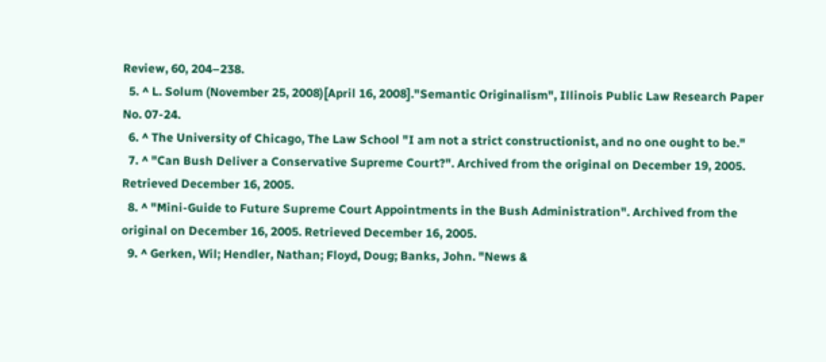Review, 60, 204–238.
  5. ^ L. Solum (November 25, 2008)[April 16, 2008]."Semantic Originalism", Illinois Public Law Research Paper No. 07-24.
  6. ^ The University of Chicago, The Law School "I am not a strict constructionist, and no one ought to be."
  7. ^ "Can Bush Deliver a Conservative Supreme Court?". Archived from the original on December 19, 2005. Retrieved December 16, 2005.
  8. ^ "Mini-Guide to Future Supreme Court Appointments in the Bush Administration". Archived from the original on December 16, 2005. Retrieved December 16, 2005.
  9. ^ Gerken, Wil; Hendler, Nathan; Floyd, Doug; Banks, John. "News &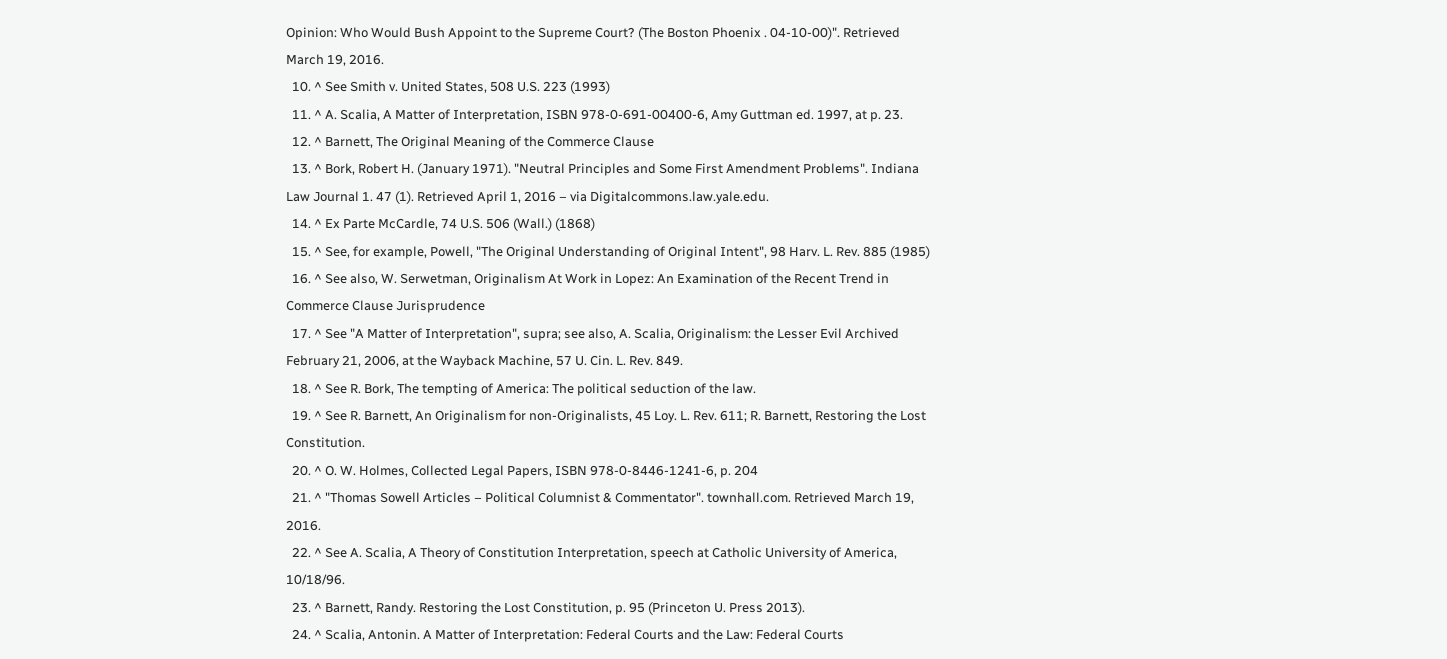Opinion: Who Would Bush Appoint to the Supreme Court? (The Boston Phoenix . 04-10-00)". Retrieved March 19, 2016.
  10. ^ See Smith v. United States, 508 U.S. 223 (1993)
  11. ^ A. Scalia, A Matter of Interpretation, ISBN 978-0-691-00400-6, Amy Guttman ed. 1997, at p. 23.
  12. ^ Barnett, The Original Meaning of the Commerce Clause
  13. ^ Bork, Robert H. (January 1971). "Neutral Principles and Some First Amendment Problems". Indiana Law Journal 1. 47 (1). Retrieved April 1, 2016 – via Digitalcommons.law.yale.edu.
  14. ^ Ex Parte McCardle, 74 U.S. 506 (Wall.) (1868)
  15. ^ See, for example, Powell, "The Original Understanding of Original Intent", 98 Harv. L. Rev. 885 (1985)
  16. ^ See also, W. Serwetman, Originalism At Work in Lopez: An Examination of the Recent Trend in Commerce Clause Jurisprudence
  17. ^ See "A Matter of Interpretation", supra; see also, A. Scalia, Originalism: the Lesser Evil Archived February 21, 2006, at the Wayback Machine, 57 U. Cin. L. Rev. 849.
  18. ^ See R. Bork, The tempting of America: The political seduction of the law.
  19. ^ See R. Barnett, An Originalism for non-Originalists, 45 Loy. L. Rev. 611; R. Barnett, Restoring the Lost Constitution.
  20. ^ O. W. Holmes, Collected Legal Papers, ISBN 978-0-8446-1241-6, p. 204
  21. ^ "Thomas Sowell Articles – Political Columnist & Commentator". townhall.com. Retrieved March 19, 2016.
  22. ^ See A. Scalia, A Theory of Constitution Interpretation, speech at Catholic University of America, 10/18/96.
  23. ^ Barnett, Randy. Restoring the Lost Constitution, p. 95 (Princeton U. Press 2013).
  24. ^ Scalia, Antonin. A Matter of Interpretation: Federal Courts and the Law: Federal Courts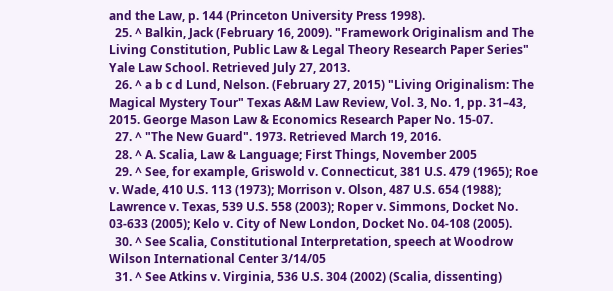and the Law, p. 144 (Princeton University Press 1998).
  25. ^ Balkin, Jack (February 16, 2009). "Framework Originalism and The Living Constitution, Public Law & Legal Theory Research Paper Series" Yale Law School. Retrieved July 27, 2013.
  26. ^ a b c d Lund, Nelson. (February 27, 2015) "Living Originalism: The Magical Mystery Tour" Texas A&M Law Review, Vol. 3, No. 1, pp. 31–43, 2015. George Mason Law & Economics Research Paper No. 15-07.
  27. ^ "The New Guard". 1973. Retrieved March 19, 2016.
  28. ^ A. Scalia, Law & Language; First Things, November 2005
  29. ^ See, for example, Griswold v. Connecticut, 381 U.S. 479 (1965); Roe v. Wade, 410 U.S. 113 (1973); Morrison v. Olson, 487 U.S. 654 (1988); Lawrence v. Texas, 539 U.S. 558 (2003); Roper v. Simmons, Docket No. 03-633 (2005); Kelo v. City of New London, Docket No. 04-108 (2005).
  30. ^ See Scalia, Constitutional Interpretation, speech at Woodrow Wilson International Center 3/14/05
  31. ^ See Atkins v. Virginia, 536 U.S. 304 (2002) (Scalia, dissenting)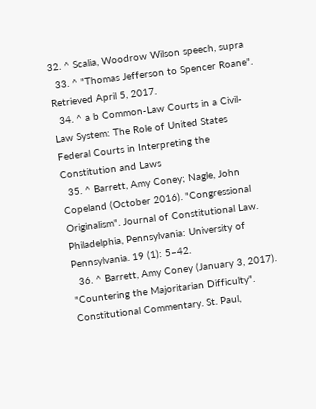32. ^ Scalia, Woodrow Wilson speech, supra
  33. ^ "Thomas Jefferson to Spencer Roane". Retrieved April 5, 2017.
  34. ^ a b Common-Law Courts in a Civil-Law System: The Role of United States Federal Courts in Interpreting the Constitution and Laws
  35. ^ Barrett, Amy Coney; Nagle, John Copeland (October 2016). "Congressional Originalism". Journal of Constitutional Law. Philadelphia, Pennsylvania: University of Pennsylvania. 19 (1): 5–42.
  36. ^ Barrett, Amy Coney (January 3, 2017). "Countering the Majoritarian Difficulty". Constitutional Commentary. St. Paul,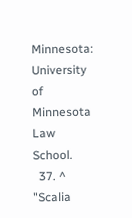Minnesota: University of Minnesota Law School.
  37. ^ "Scalia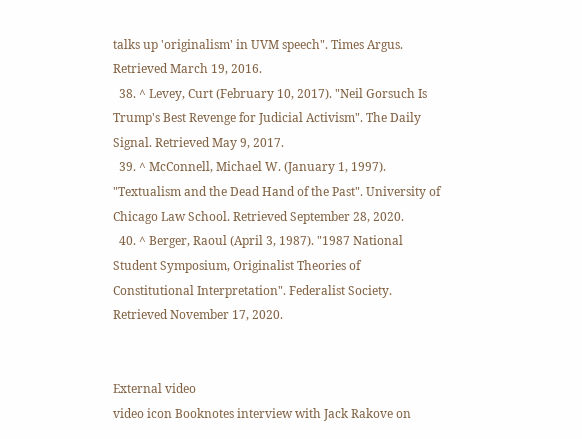talks up 'originalism' in UVM speech". Times Argus. Retrieved March 19, 2016.
  38. ^ Levey, Curt (February 10, 2017). "Neil Gorsuch Is Trump's Best Revenge for Judicial Activism". The Daily Signal. Retrieved May 9, 2017.
  39. ^ McConnell, Michael W. (January 1, 1997). "Textualism and the Dead Hand of the Past". University of Chicago Law School. Retrieved September 28, 2020.
  40. ^ Berger, Raoul (April 3, 1987). "1987 National Student Symposium, Originalist Theories of Constitutional Interpretation". Federalist Society. Retrieved November 17, 2020.


External video
video icon Booknotes interview with Jack Rakove on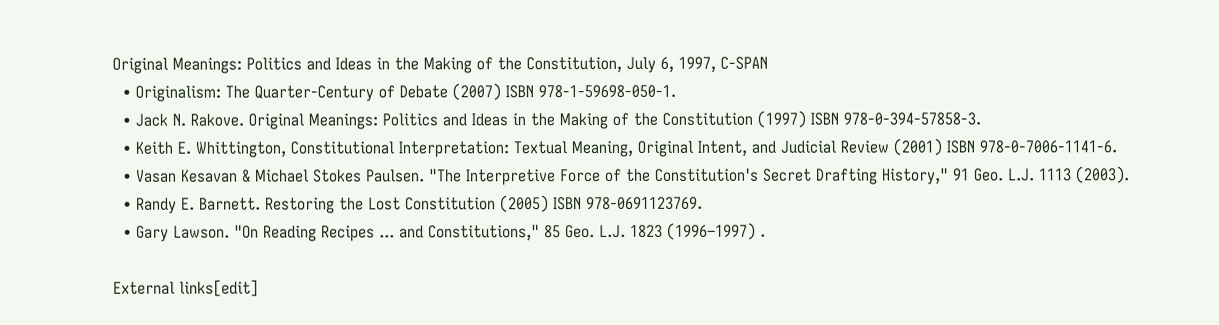Original Meanings: Politics and Ideas in the Making of the Constitution, July 6, 1997, C-SPAN
  • Originalism: The Quarter-Century of Debate (2007) ISBN 978-1-59698-050-1.
  • Jack N. Rakove. Original Meanings: Politics and Ideas in the Making of the Constitution (1997) ISBN 978-0-394-57858-3.
  • Keith E. Whittington, Constitutional Interpretation: Textual Meaning, Original Intent, and Judicial Review (2001) ISBN 978-0-7006-1141-6.
  • Vasan Kesavan & Michael Stokes Paulsen. "The Interpretive Force of the Constitution's Secret Drafting History," 91 Geo. L.J. 1113 (2003).
  • Randy E. Barnett. Restoring the Lost Constitution (2005) ISBN 978-0691123769.
  • Gary Lawson. "On Reading Recipes ... and Constitutions," 85 Geo. L.J. 1823 (1996–1997) .

External links[edit]